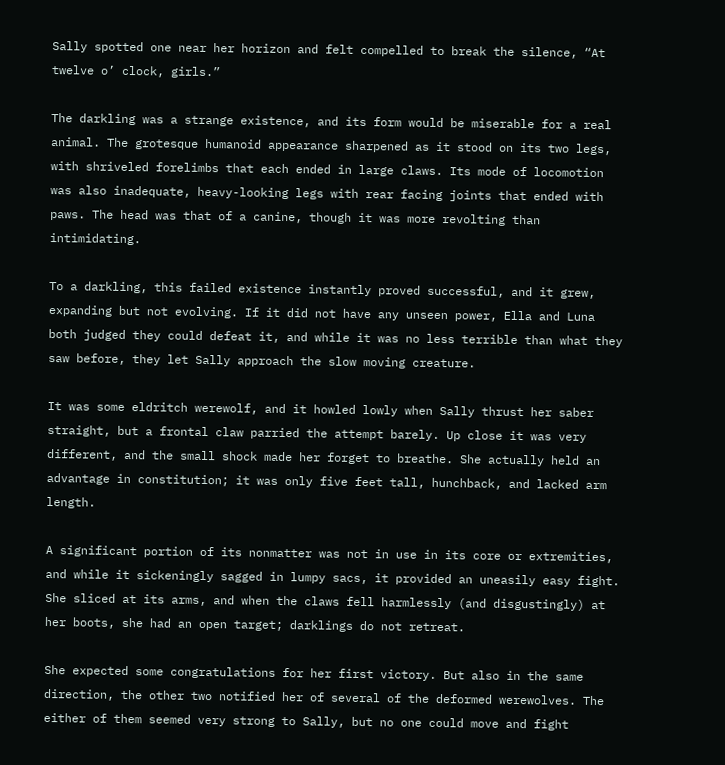Sally spotted one near her horizon and felt compelled to break the silence, “At twelve o’ clock, girls.”

The darkling was a strange existence, and its form would be miserable for a real animal. The grotesque humanoid appearance sharpened as it stood on its two legs, with shriveled forelimbs that each ended in large claws. Its mode of locomotion was also inadequate, heavy-looking legs with rear facing joints that ended with paws. The head was that of a canine, though it was more revolting than intimidating.

To a darkling, this failed existence instantly proved successful, and it grew, expanding but not evolving. If it did not have any unseen power, Ella and Luna both judged they could defeat it, and while it was no less terrible than what they saw before, they let Sally approach the slow moving creature.

It was some eldritch werewolf, and it howled lowly when Sally thrust her saber straight, but a frontal claw parried the attempt barely. Up close it was very different, and the small shock made her forget to breathe. She actually held an advantage in constitution; it was only five feet tall, hunchback, and lacked arm length.

A significant portion of its nonmatter was not in use in its core or extremities, and while it sickeningly sagged in lumpy sacs, it provided an uneasily easy fight. She sliced at its arms, and when the claws fell harmlessly (and disgustingly) at her boots, she had an open target; darklings do not retreat.

She expected some congratulations for her first victory. But also in the same direction, the other two notified her of several of the deformed werewolves. The either of them seemed very strong to Sally, but no one could move and fight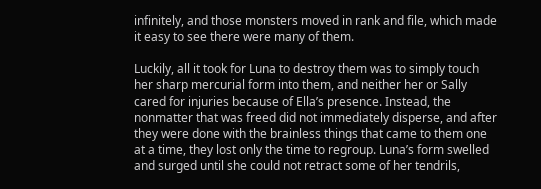infinitely, and those monsters moved in rank and file, which made it easy to see there were many of them.

Luckily, all it took for Luna to destroy them was to simply touch her sharp mercurial form into them, and neither her or Sally cared for injuries because of Ella’s presence. Instead, the nonmatter that was freed did not immediately disperse, and after they were done with the brainless things that came to them one at a time, they lost only the time to regroup. Luna’s form swelled and surged until she could not retract some of her tendrils,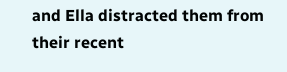and Ella distracted them from their recent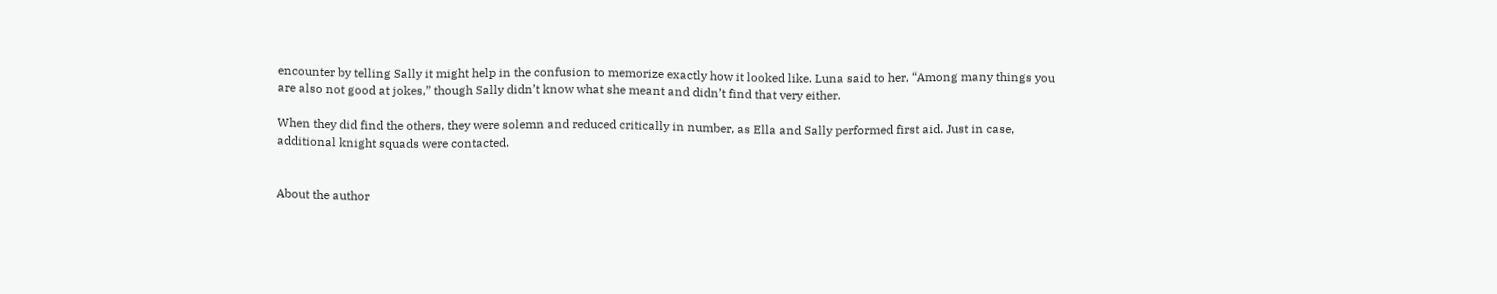encounter by telling Sally it might help in the confusion to memorize exactly how it looked like. Luna said to her, “Among many things you are also not good at jokes,” though Sally didn’t know what she meant and didn’t find that very either.

When they did find the others, they were solemn and reduced critically in number, as Ella and Sally performed first aid. Just in case, additional knight squads were contacted.


About the author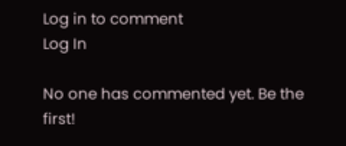Log in to comment
Log In

No one has commented yet. Be the first!